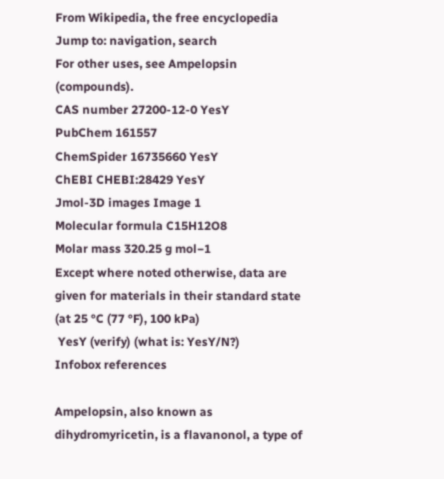From Wikipedia, the free encyclopedia
Jump to: navigation, search
For other uses, see Ampelopsin (compounds).
CAS number 27200-12-0 YesY
PubChem 161557
ChemSpider 16735660 YesY
ChEBI CHEBI:28429 YesY
Jmol-3D images Image 1
Molecular formula C15H12O8
Molar mass 320.25 g mol−1
Except where noted otherwise, data are given for materials in their standard state (at 25 °C (77 °F), 100 kPa)
 YesY (verify) (what is: YesY/N?)
Infobox references

Ampelopsin, also known as dihydromyricetin, is a flavanonol, a type of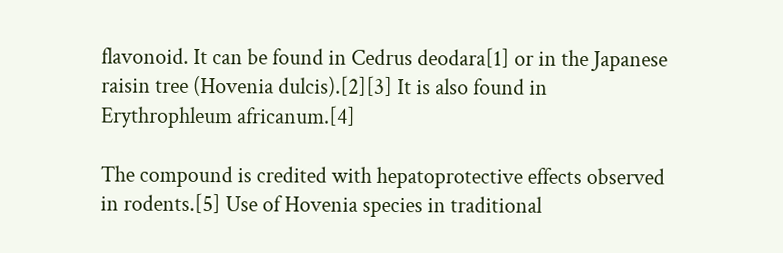flavonoid. It can be found in Cedrus deodara[1] or in the Japanese raisin tree (Hovenia dulcis).[2][3] It is also found in Erythrophleum africanum.[4]

The compound is credited with hepatoprotective effects observed in rodents.[5] Use of Hovenia species in traditional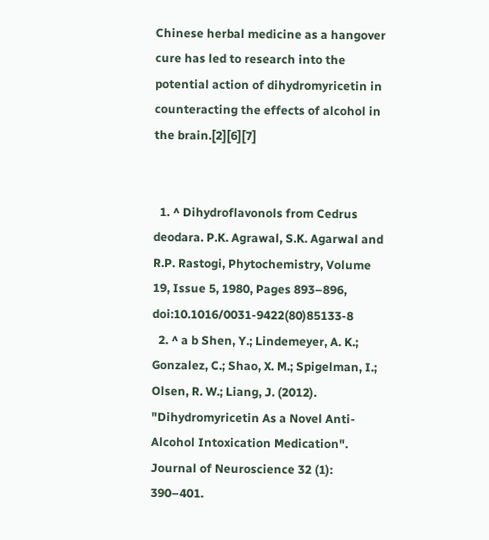Chinese herbal medicine as a hangover cure has led to research into the potential action of dihydromyricetin in counteracting the effects of alcohol in the brain.[2][6][7]


  1. ^ Dihydroflavonols from Cedrus deodara. P.K. Agrawal, S.K. Agarwal and R.P. Rastogi, Phytochemistry, Volume 19, Issue 5, 1980, Pages 893–896, doi:10.1016/0031-9422(80)85133-8
  2. ^ a b Shen, Y.; Lindemeyer, A. K.; Gonzalez, C.; Shao, X. M.; Spigelman, I.; Olsen, R. W.; Liang, J. (2012). "Dihydromyricetin As a Novel Anti-Alcohol Intoxication Medication". Journal of Neuroscience 32 (1): 390–401.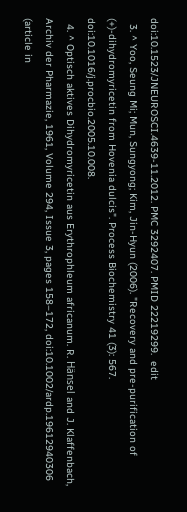doi:10.1523/JNEUROSCI.4639-11.2012. PMC 3292407. PMID 22219299.  edit
  3. ^ Yoo, Seung Mi; Mun, Sungyong; Kim, Jin-Hyun (2006). "Recovery and pre-purification of (+)-dihydromyricetin from Hovenia dulcis". Process Biochemistry 41 (3): 567. doi:10.1016/j.procbio.2005.10.008.
  4. ^ Optisch aktives Dihydromyricetin aus Erythrophleum africanum. R. Hänsel and J. Klaffenbach, Archiv der Pharmazie, 1961, Volume 294, Issue 3, pages 158–172, doi:10.1002/ardp.19612940306 (article in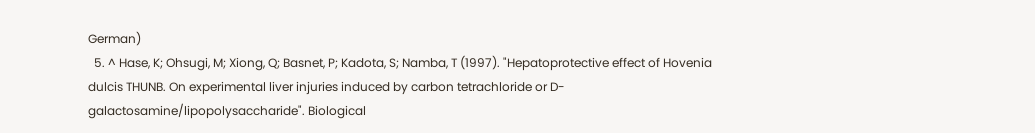German)
  5. ^ Hase, K; Ohsugi, M; Xiong, Q; Basnet, P; Kadota, S; Namba, T (1997). "Hepatoprotective effect of Hovenia dulcis THUNB. On experimental liver injuries induced by carbon tetrachloride or D-galactosamine/lipopolysaccharide". Biological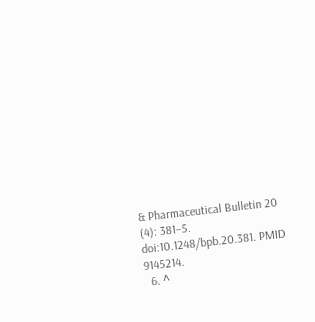& Pharmaceutical Bulletin 20 (4): 381–5. doi:10.1248/bpb.20.381. PMID 9145214.
  6. ^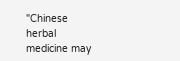"Chinese herbal medicine may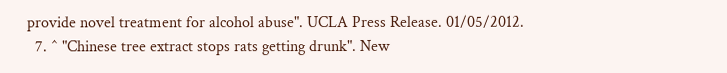provide novel treatment for alcohol abuse". UCLA Press Release. 01/05/2012.
  7. ^ "Chinese tree extract stops rats getting drunk". New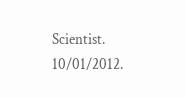Scientist. 10/01/2012.